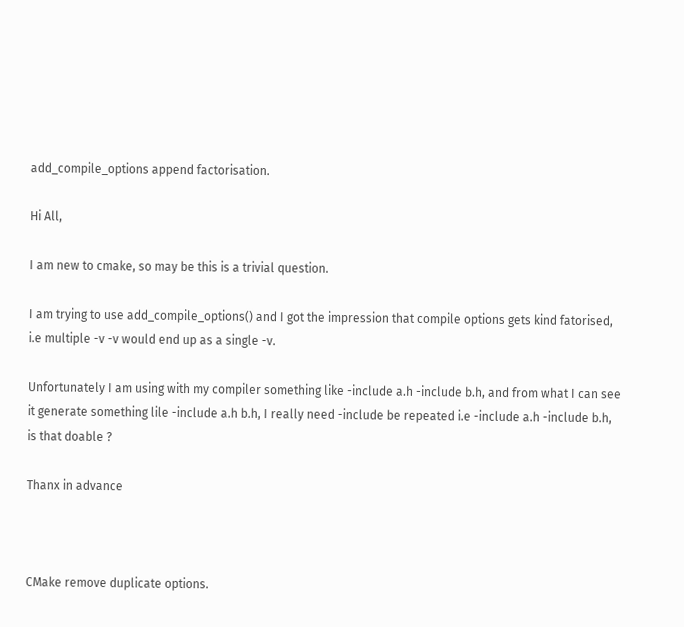add_compile_options append factorisation.

Hi All,

I am new to cmake, so may be this is a trivial question.

I am trying to use add_compile_options() and I got the impression that compile options gets kind fatorised, i.e multiple -v -v would end up as a single -v.

Unfortunately I am using with my compiler something like -include a.h -include b.h, and from what I can see it generate something lile -include a.h b.h, I really need -include be repeated i.e -include a.h -include b.h, is that doable ?

Thanx in advance



CMake remove duplicate options.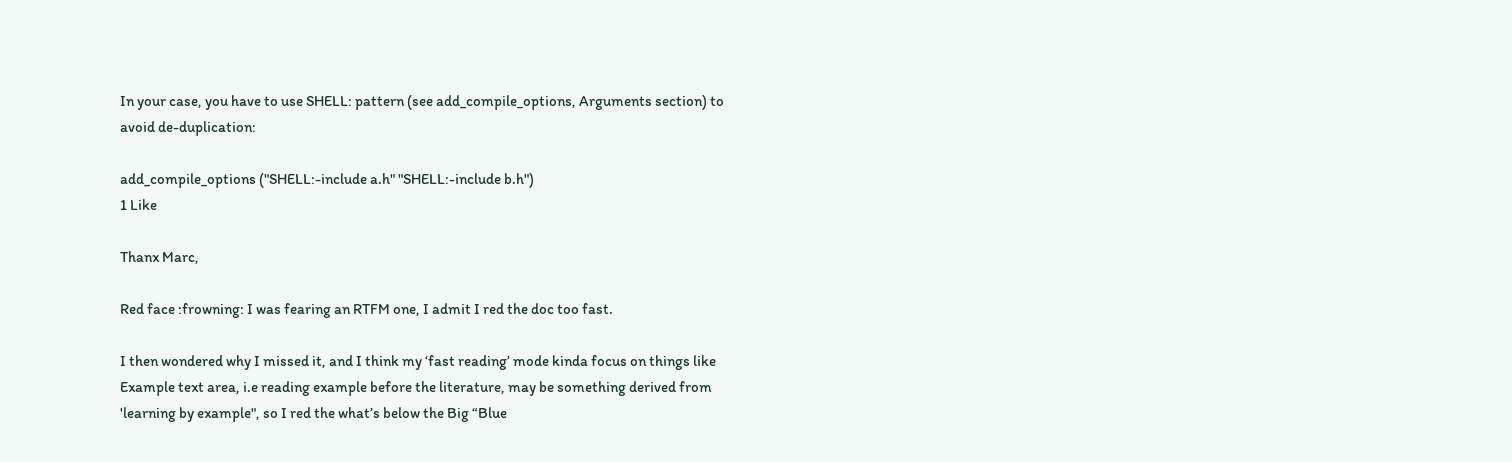In your case, you have to use SHELL: pattern (see add_compile_options, Arguments section) to avoid de-duplication:

add_compile_options ("SHELL:-include a.h" "SHELL:-include b.h")
1 Like

Thanx Marc,

Red face :frowning: I was fearing an RTFM one, I admit I red the doc too fast.

I then wondered why I missed it, and I think my ‘fast reading’ mode kinda focus on things like Example text area, i.e reading example before the literature, may be something derived from 'learning by example", so I red the what’s below the Big “Blue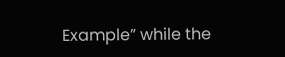Example” while the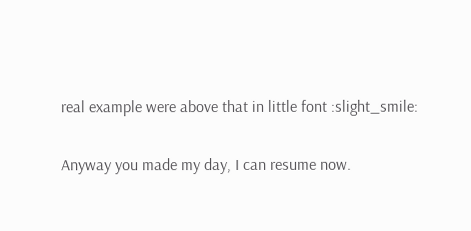real example were above that in little font :slight_smile:

Anyway you made my day, I can resume now.